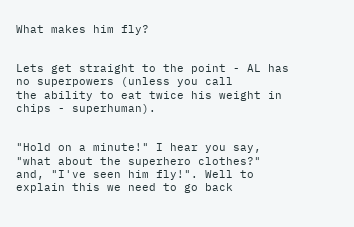What makes him fly?


Lets get straight to the point - AL has no superpowers (unless you call
the ability to eat twice his weight in chips - superhuman).


"Hold on a minute!" I hear you say, "what about the superhero clothes?"
and, "I've seen him fly!". Well to explain this we need to go back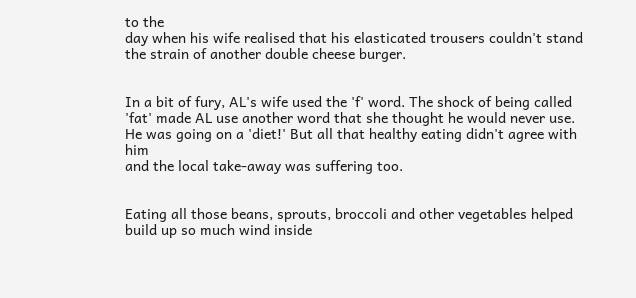to the
day when his wife realised that his elasticated trousers couldn't stand
the strain of another double cheese burger.


In a bit of fury, AL's wife used the 'f' word. The shock of being called
'fat' made AL use another word that she thought he would never use.
He was going on a 'diet!' But all that healthy eating didn't agree with him
and the local take-away was suffering too.


Eating all those beans, sprouts, broccoli and other vegetables helped
build up so much wind inside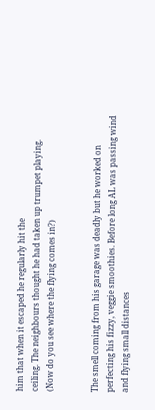him that when it escaped he regularly hit the
ceiling. The neighbours thought he had taken up trumpet playing.
(Now do you see where the flying comes in?)


The smell coming from his garage was deadly but he worked on
perfecting his fizzy, veggie smoothies. Before long AL was passing wind
and flying small distances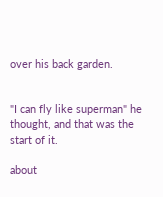over his back garden.


"I can fly like superman" he thought, and that was the start of it.

about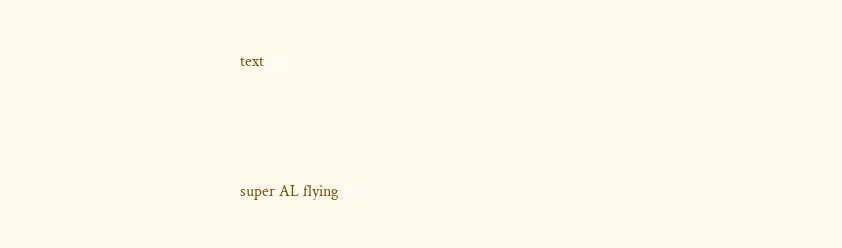text




super AL flying